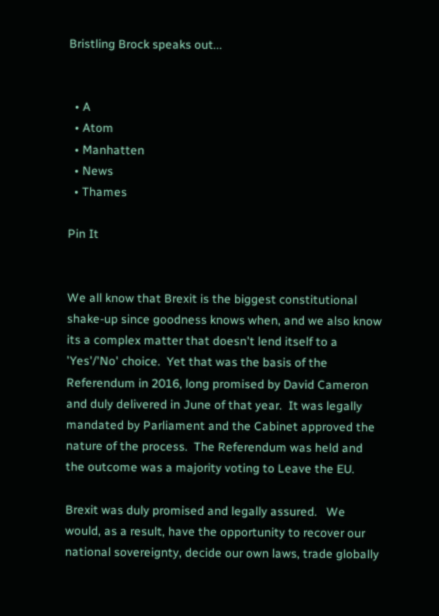Bristling Brock speaks out...


  • A
  • Atom
  • Manhatten
  • News
  • Thames

Pin It


We all know that Brexit is the biggest constitutional shake-up since goodness knows when, and we also know its a complex matter that doesn't lend itself to a 'Yes'/'No' choice.  Yet that was the basis of the Referendum in 2016, long promised by David Cameron and duly delivered in June of that year.  It was legally mandated by Parliament and the Cabinet approved the nature of the process.  The Referendum was held and the outcome was a majority voting to Leave the EU.

Brexit was duly promised and legally assured.   We would, as a result, have the opportunity to recover our national sovereignty, decide our own laws, trade globally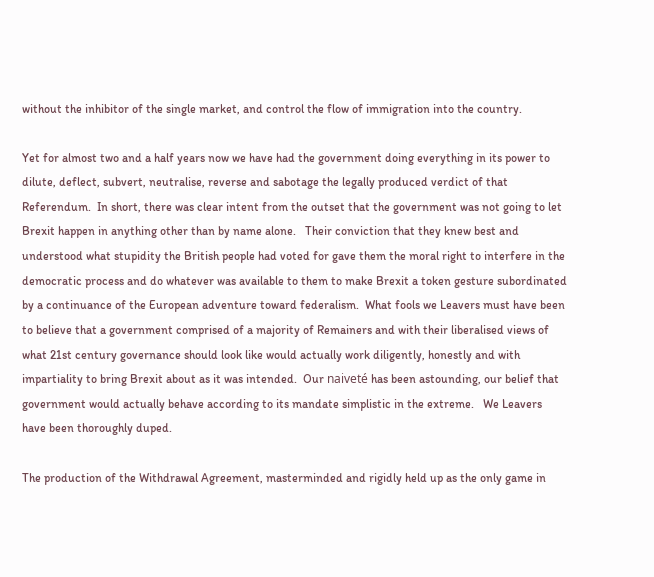without the inhibitor of the single market, and control the flow of immigration into the country.

Yet for almost two and a half years now we have had the government doing everything in its power to dilute, deflect, subvert, neutralise, reverse and sabotage the legally produced verdict of that Referendum.  In short, there was clear intent from the outset that the government was not going to let Brexit happen in anything other than by name alone.   Their conviction that they knew best and understood what stupidity the British people had voted for gave them the moral right to interfere in the democratic process and do whatever was available to them to make Brexit a token gesture subordinated by a continuance of the European adventure toward federalism.  What fools we Leavers must have been to believe that a government comprised of a majority of Remainers and with their liberalised views of what 21st century governance should look like would actually work diligently, honestly and with impartiality to bring Brexit about as it was intended.  Our naiveté has been astounding, our belief that government would actually behave according to its mandate simplistic in the extreme.   We Leavers have been thoroughly duped.

The production of the Withdrawal Agreement, masterminded and rigidly held up as the only game in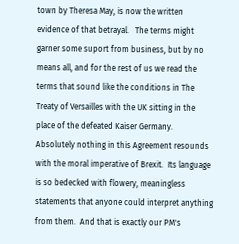town by Theresa May, is now the written evidence of that betrayal.   The terms might garner some suport from business, but by no means all, and for the rest of us we read the terms that sound like the conditions in The Treaty of Versailles with the UK sitting in the place of the defeated Kaiser Germany.   Absolutely nothing in this Agreement resounds with the moral imperative of Brexit.  Its language is so bedecked with flowery, meaningless statements that anyone could interpret anything from them.  And that is exactly our PM's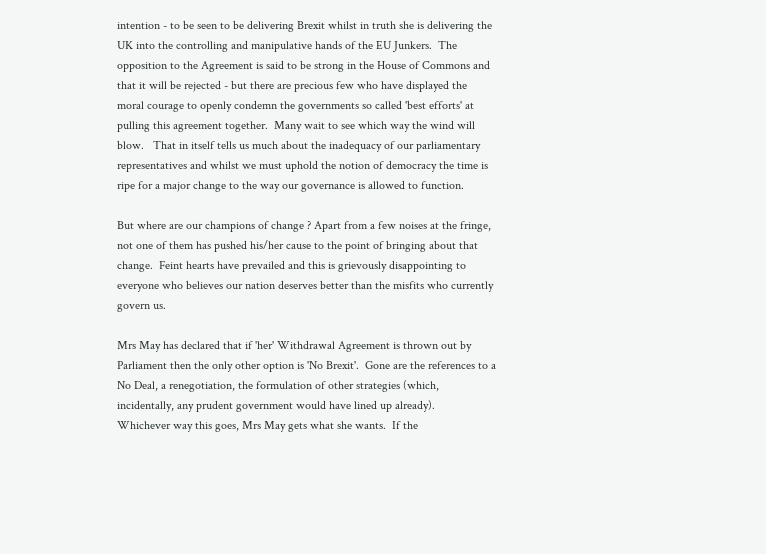intention - to be seen to be delivering Brexit whilst in truth she is delivering the UK into the controlling and manipulative hands of the EU Junkers.  The opposition to the Agreement is said to be strong in the House of Commons and that it will be rejected - but there are precious few who have displayed the moral courage to openly condemn the governments so called 'best efforts' at pulling this agreement together.  Many wait to see which way the wind will blow.   That in itself tells us much about the inadequacy of our parliamentary representatives and whilst we must uphold the notion of democracy the time is ripe for a major change to the way our governance is allowed to function.

But where are our champions of change ? Apart from a few noises at the fringe, not one of them has pushed his/her cause to the point of bringing about that change.  Feint hearts have prevailed and this is grievously disappointing to everyone who believes our nation deserves better than the misfits who currently govern us.

Mrs May has declared that if 'her' Withdrawal Agreement is thrown out by Parliament then the only other option is 'No Brexit'.  Gone are the references to a No Deal, a renegotiation, the formulation of other strategies (which, incidentally, any prudent government would have lined up already).   Whichever way this goes, Mrs May gets what she wants.  If the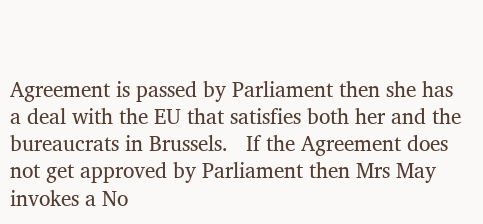Agreement is passed by Parliament then she has a deal with the EU that satisfies both her and the bureaucrats in Brussels.   If the Agreement does not get approved by Parliament then Mrs May invokes a No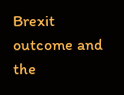Brexit outcome and the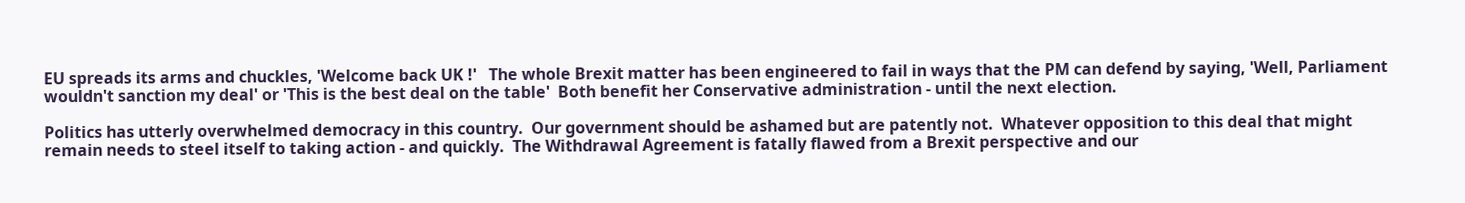EU spreads its arms and chuckles, 'Welcome back UK !'   The whole Brexit matter has been engineered to fail in ways that the PM can defend by saying, 'Well, Parliament wouldn't sanction my deal' or 'This is the best deal on the table'  Both benefit her Conservative administration - until the next election.

Politics has utterly overwhelmed democracy in this country.  Our government should be ashamed but are patently not.  Whatever opposition to this deal that might remain needs to steel itself to taking action - and quickly.  The Withdrawal Agreement is fatally flawed from a Brexit perspective and our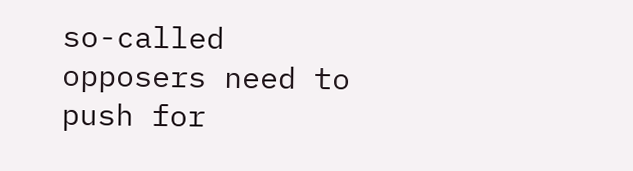so-called opposers need to push for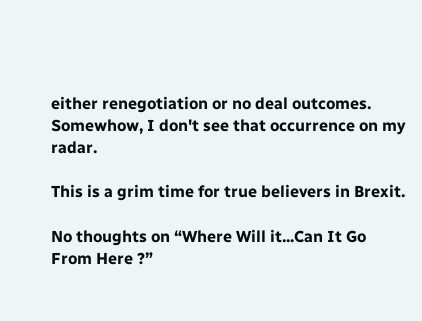either renegotiation or no deal outcomes.   Somewhow, I don't see that occurrence on my radar.

This is a grim time for true believers in Brexit.

No thoughts on “Where Will it...Can It Go From Here ?”